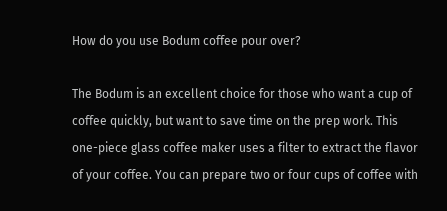How do you use Bodum coffee pour over?

The Bodum is an excellent choice for those who want a cup of coffee quickly, but want to save time on the prep work. This one-piece glass coffee maker uses a filter to extract the flavor of your coffee. You can prepare two or four cups of coffee with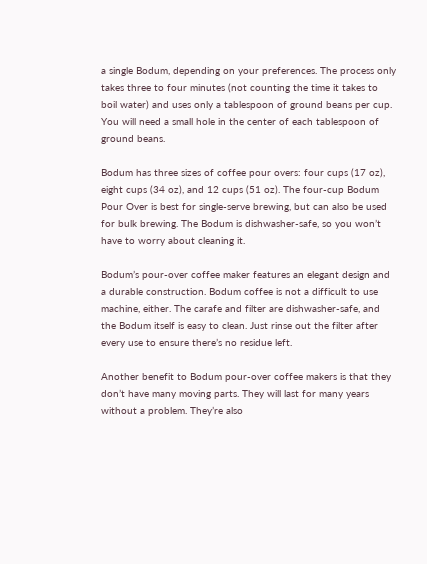a single Bodum, depending on your preferences. The process only takes three to four minutes (not counting the time it takes to boil water) and uses only a tablespoon of ground beans per cup. You will need a small hole in the center of each tablespoon of ground beans.

Bodum has three sizes of coffee pour overs: four cups (17 oz), eight cups (34 oz), and 12 cups (51 oz). The four-cup Bodum Pour Over is best for single-serve brewing, but can also be used for bulk brewing. The Bodum is dishwasher-safe, so you won’t have to worry about cleaning it.

Bodum’s pour-over coffee maker features an elegant design and a durable construction. Bodum coffee is not a difficult to use machine, either. The carafe and filter are dishwasher-safe, and the Bodum itself is easy to clean. Just rinse out the filter after every use to ensure there’s no residue left.

Another benefit to Bodum pour-over coffee makers is that they don’t have many moving parts. They will last for many years without a problem. They’re also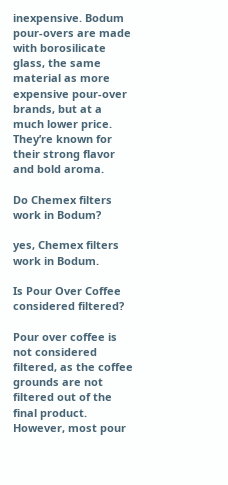inexpensive. Bodum pour-overs are made with borosilicate glass, the same material as more expensive pour-over brands, but at a much lower price. They’re known for their strong flavor and bold aroma.

Do Chemex filters work in Bodum?

yes, Chemex filters work in Bodum.

Is Pour Over Coffee considered filtered?

Pour over coffee is not considered filtered, as the coffee grounds are not filtered out of the final product. However, most pour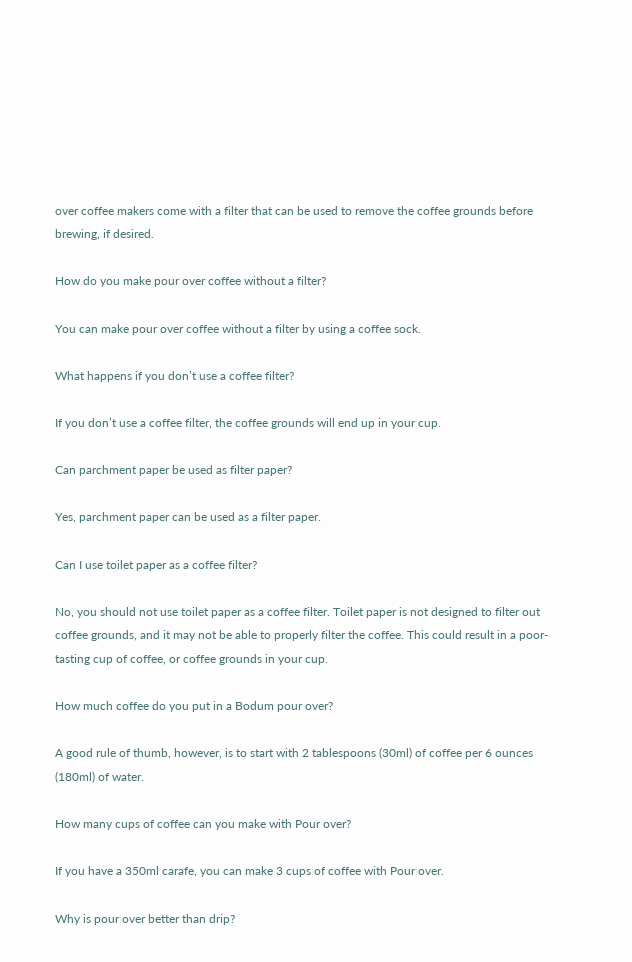over coffee makers come with a filter that can be used to remove the coffee grounds before brewing, if desired.

How do you make pour over coffee without a filter?

You can make pour over coffee without a filter by using a coffee sock.

What happens if you don’t use a coffee filter?

If you don’t use a coffee filter, the coffee grounds will end up in your cup.

Can parchment paper be used as filter paper?

Yes, parchment paper can be used as a filter paper.

Can I use toilet paper as a coffee filter?

No, you should not use toilet paper as a coffee filter. Toilet paper is not designed to filter out coffee grounds, and it may not be able to properly filter the coffee. This could result in a poor-tasting cup of coffee, or coffee grounds in your cup.

How much coffee do you put in a Bodum pour over?

A good rule of thumb, however, is to start with 2 tablespoons (30ml) of coffee per 6 ounces (180ml) of water.

How many cups of coffee can you make with Pour over?

If you have a 350ml carafe, you can make 3 cups of coffee with Pour over.

Why is pour over better than drip?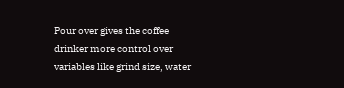Pour over gives the coffee drinker more control over variables like grind size, water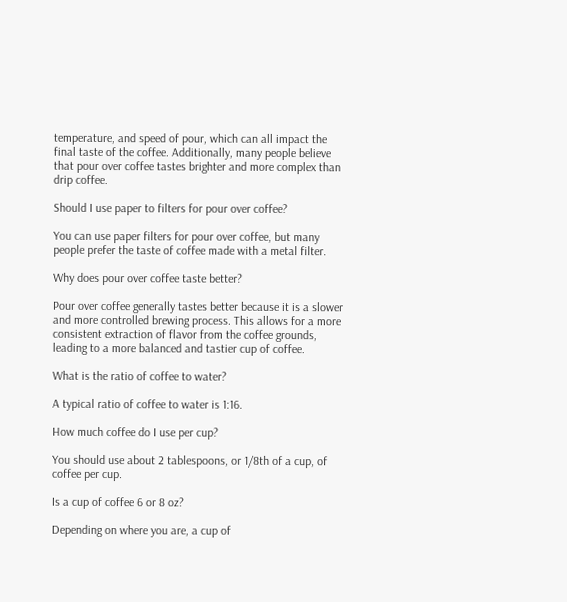temperature, and speed of pour, which can all impact the final taste of the coffee. Additionally, many people believe that pour over coffee tastes brighter and more complex than drip coffee.

Should I use paper to filters for pour over coffee?

You can use paper filters for pour over coffee, but many people prefer the taste of coffee made with a metal filter.

Why does pour over coffee taste better?

Pour over coffee generally tastes better because it is a slower and more controlled brewing process. This allows for a more consistent extraction of flavor from the coffee grounds, leading to a more balanced and tastier cup of coffee.

What is the ratio of coffee to water?

A typical ratio of coffee to water is 1:16.

How much coffee do I use per cup?

You should use about 2 tablespoons, or 1/8th of a cup, of coffee per cup.

Is a cup of coffee 6 or 8 oz?

Depending on where you are, a cup of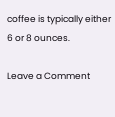coffee is typically either 6 or 8 ounces.

Leave a Comment